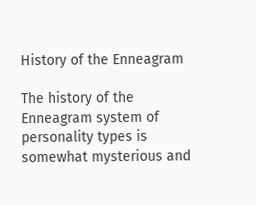History of the Enneagram

The history of the Enneagram system of personality types is somewhat mysterious and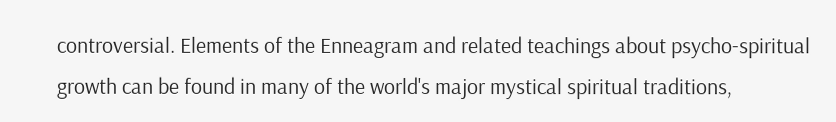controversial. Elements of the Enneagram and related teachings about psycho-spiritual growth can be found in many of the world's major mystical spiritual traditions,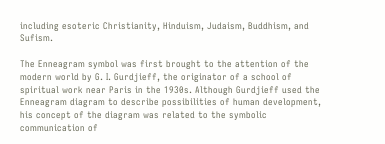including esoteric Christianity, Hinduism, Judaism, Buddhism, and Sufism.

The Enneagram symbol was first brought to the attention of the modern world by G. I. Gurdjieff, the originator of a school of spiritual work near Paris in the 1930s. Although Gurdjieff used the Enneagram diagram to describe possibilities of human development, his concept of the diagram was related to the symbolic communication of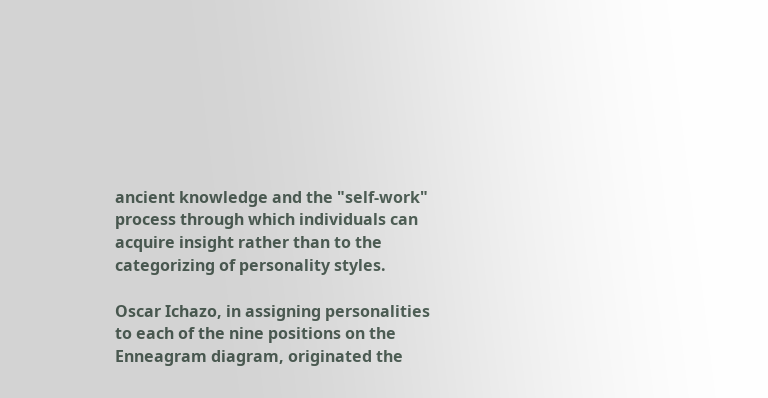ancient knowledge and the "self-work" process through which individuals can acquire insight rather than to the categorizing of personality styles.

Oscar Ichazo, in assigning personalities to each of the nine positions on the Enneagram diagram, originated the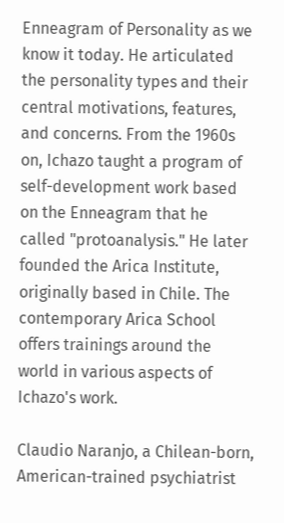Enneagram of Personality as we know it today. He articulated the personality types and their central motivations, features, and concerns. From the 1960s on, Ichazo taught a program of self-development work based on the Enneagram that he called "protoanalysis." He later founded the Arica Institute, originally based in Chile. The contemporary Arica School offers trainings around the world in various aspects of Ichazo's work.

Claudio Naranjo, a Chilean-born, American-trained psychiatrist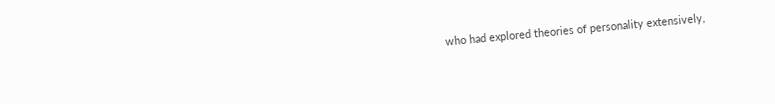who had explored theories of personality extensively,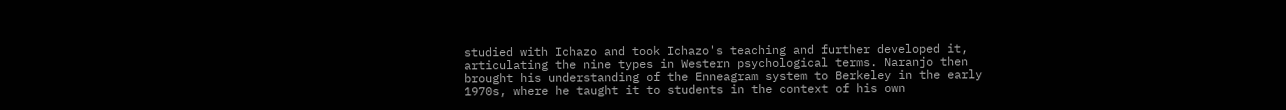studied with Ichazo and took Ichazo's teaching and further developed it, articulating the nine types in Western psychological terms. Naranjo then brought his understanding of the Enneagram system to Berkeley in the early 1970s, where he taught it to students in the context of his own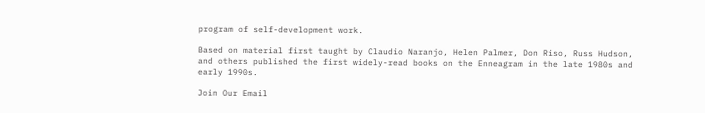program of self-development work.

Based on material first taught by Claudio Naranjo, Helen Palmer, Don Riso, Russ Hudson, and others published the first widely-read books on the Enneagram in the late 1980s and early 1990s.

Join Our Email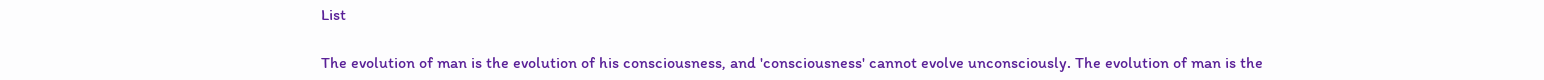List

The evolution of man is the evolution of his consciousness, and 'consciousness' cannot evolve unconsciously. The evolution of man is the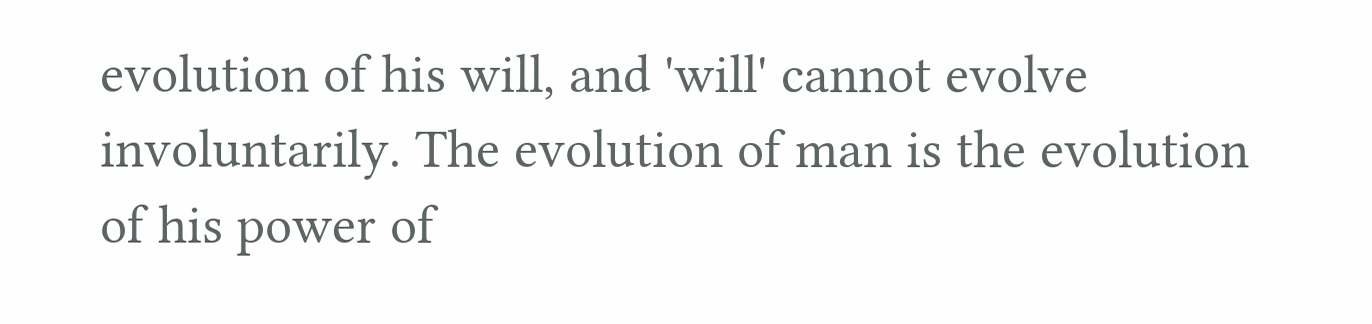evolution of his will, and 'will' cannot evolve involuntarily. The evolution of man is the evolution of his power of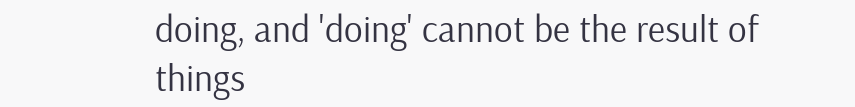doing, and 'doing' cannot be the result of things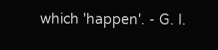which 'happen'. - G. I.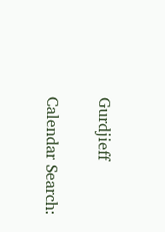Gurdjieff

Calendar Search: